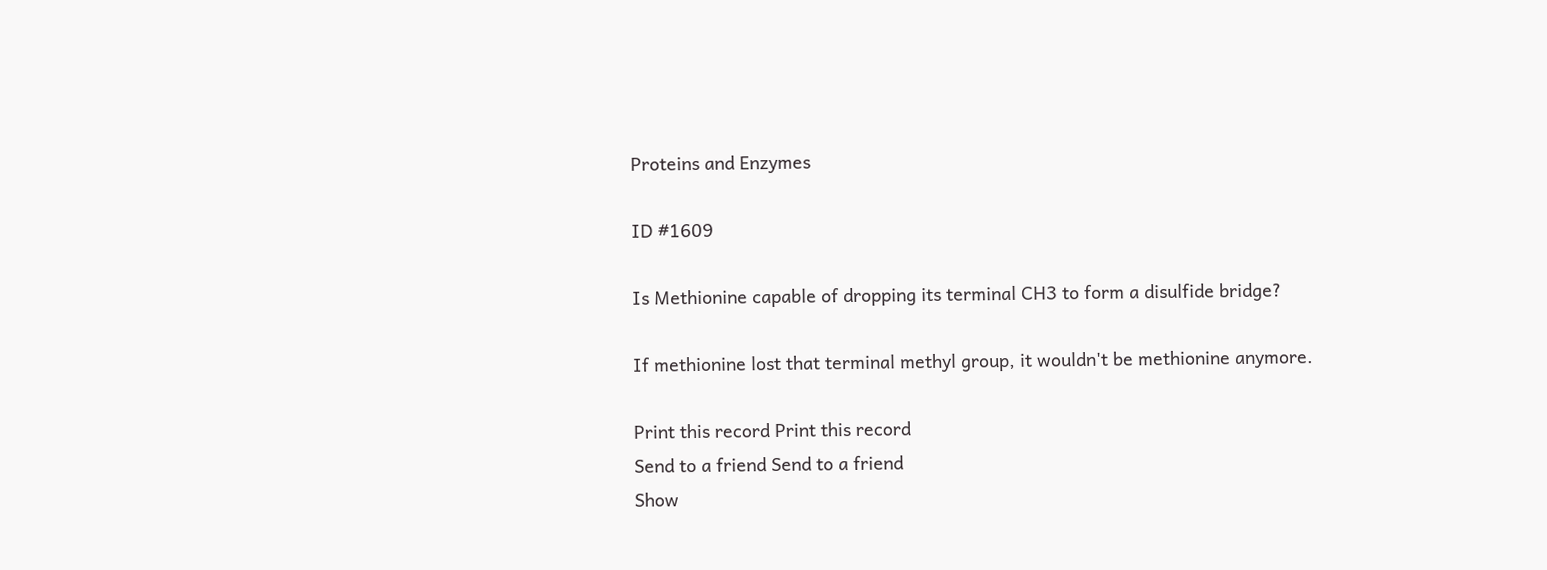Proteins and Enzymes

ID #1609

Is Methionine capable of dropping its terminal CH3 to form a disulfide bridge?

If methionine lost that terminal methyl group, it wouldn't be methionine anymore.

Print this record Print this record
Send to a friend Send to a friend
Show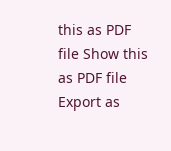this as PDF file Show this as PDF file
Export as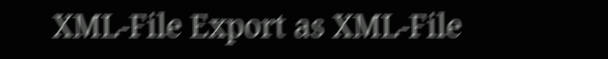XML-File Export as XML-File